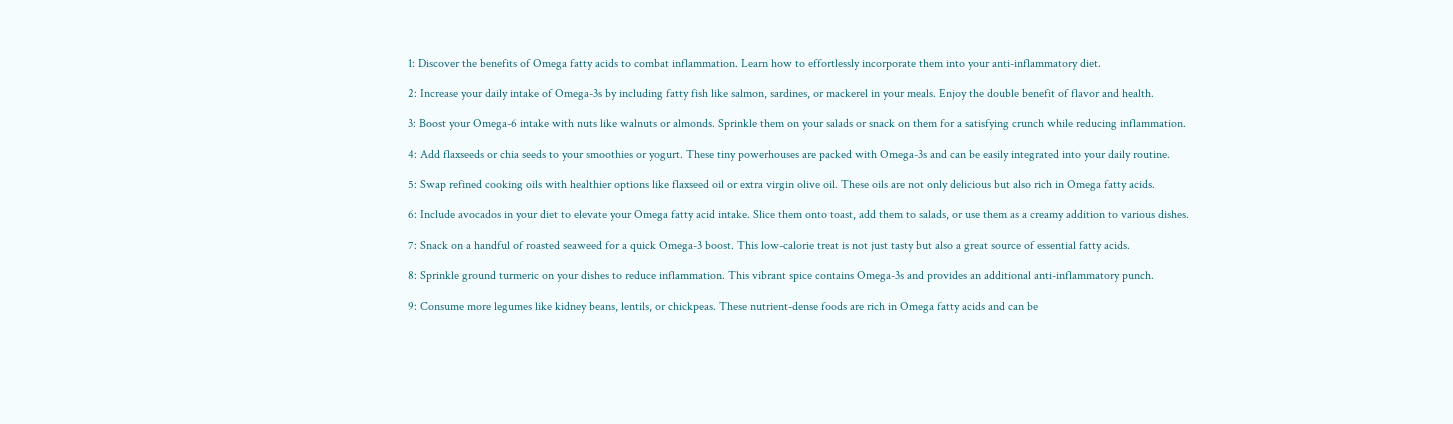1: Discover the benefits of Omega fatty acids to combat inflammation. Learn how to effortlessly incorporate them into your anti-inflammatory diet.

2: Increase your daily intake of Omega-3s by including fatty fish like salmon, sardines, or mackerel in your meals. Enjoy the double benefit of flavor and health.

3: Boost your Omega-6 intake with nuts like walnuts or almonds. Sprinkle them on your salads or snack on them for a satisfying crunch while reducing inflammation.

4: Add flaxseeds or chia seeds to your smoothies or yogurt. These tiny powerhouses are packed with Omega-3s and can be easily integrated into your daily routine.

5: Swap refined cooking oils with healthier options like flaxseed oil or extra virgin olive oil. These oils are not only delicious but also rich in Omega fatty acids.

6: Include avocados in your diet to elevate your Omega fatty acid intake. Slice them onto toast, add them to salads, or use them as a creamy addition to various dishes.

7: Snack on a handful of roasted seaweed for a quick Omega-3 boost. This low-calorie treat is not just tasty but also a great source of essential fatty acids.

8: Sprinkle ground turmeric on your dishes to reduce inflammation. This vibrant spice contains Omega-3s and provides an additional anti-inflammatory punch.

9: Consume more legumes like kidney beans, lentils, or chickpeas. These nutrient-dense foods are rich in Omega fatty acids and can be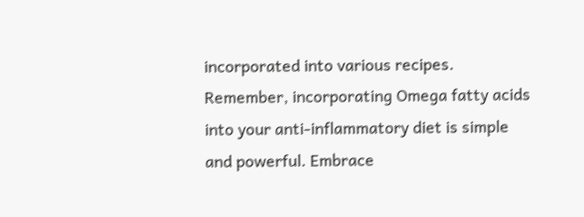incorporated into various recipes. Remember, incorporating Omega fatty acids into your anti-inflammatory diet is simple and powerful. Embrace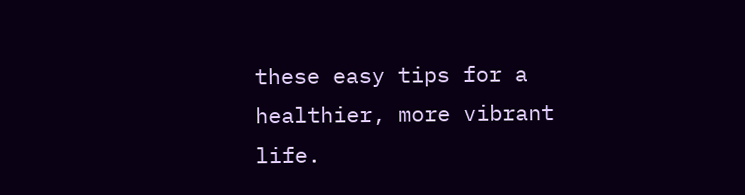these easy tips for a healthier, more vibrant life.